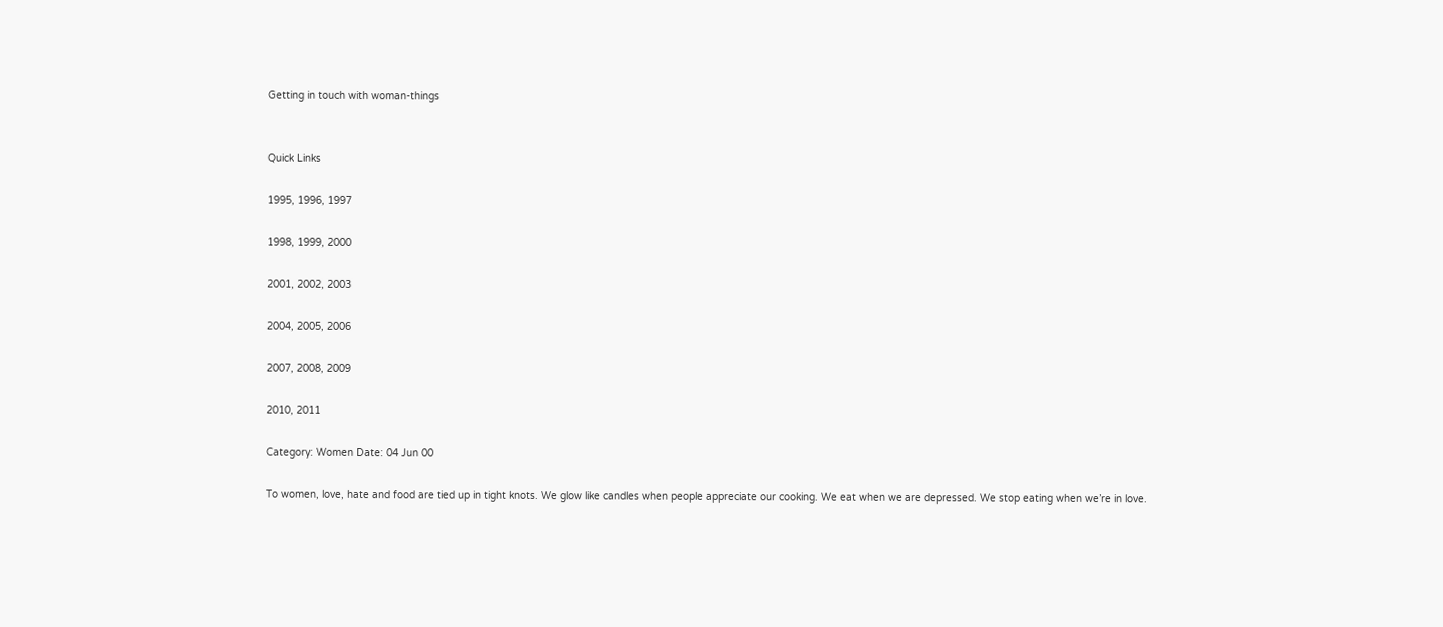Getting in touch with woman-things


Quick Links

1995, 1996, 1997

1998, 1999, 2000

2001, 2002, 2003

2004, 2005, 2006

2007, 2008, 2009

2010, 2011

Category: Women Date: 04 Jun 00

To women, love, hate and food are tied up in tight knots. We glow like candles when people appreciate our cooking. We eat when we are depressed. We stop eating when we’re in love.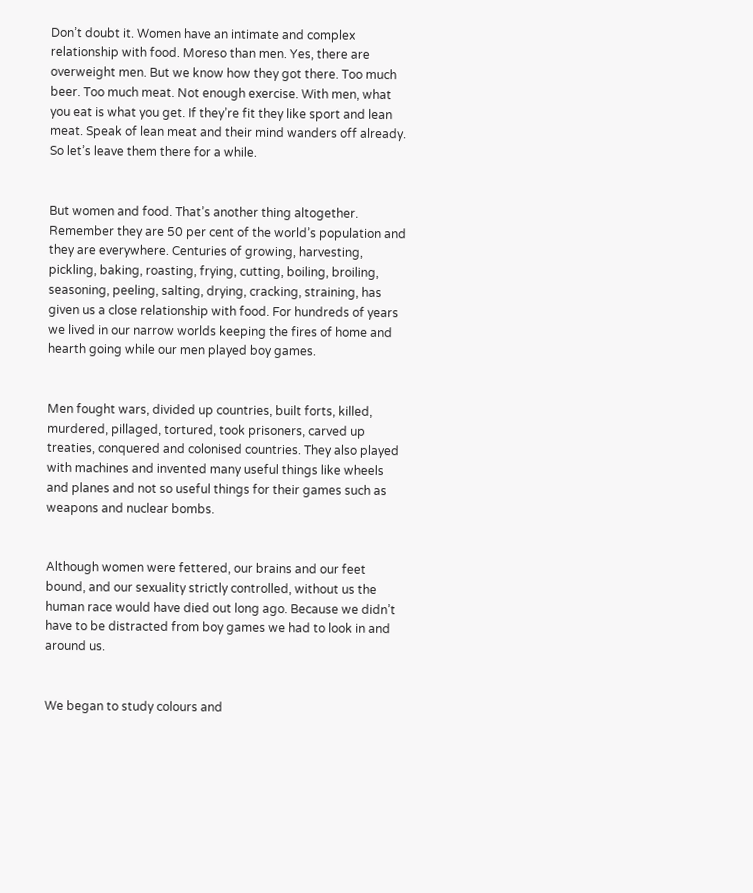Don’t doubt it. Women have an intimate and complex relationship with food. Moreso than men. Yes, there are overweight men. But we know how they got there. Too much beer. Too much meat. Not enough exercise. With men, what you eat is what you get. If they’re fit they like sport and lean meat. Speak of lean meat and their mind wanders off already. So let’s leave them there for a while.


But women and food. That’s another thing altogether. Remember they are 50 per cent of the world’s population and they are everywhere. Centuries of growing, harvesting, pickling, baking, roasting, frying, cutting, boiling, broiling, seasoning, peeling, salting, drying, cracking, straining, has given us a close relationship with food. For hundreds of years we lived in our narrow worlds keeping the fires of home and hearth going while our men played boy games.


Men fought wars, divided up countries, built forts, killed, murdered, pillaged, tortured, took prisoners, carved up treaties, conquered and colonised countries. They also played with machines and invented many useful things like wheels and planes and not so useful things for their games such as weapons and nuclear bombs.


Although women were fettered, our brains and our feet bound, and our sexuality strictly controlled, without us the human race would have died out long ago. Because we didn’t have to be distracted from boy games we had to look in and around us.


We began to study colours and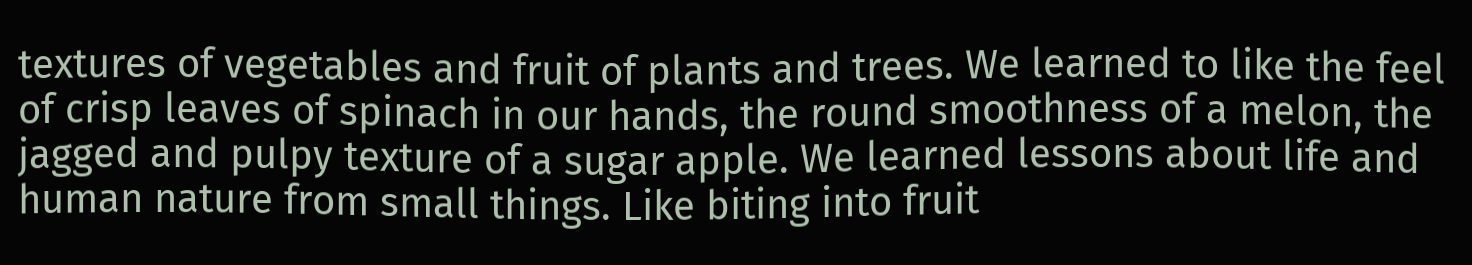textures of vegetables and fruit of plants and trees. We learned to like the feel of crisp leaves of spinach in our hands, the round smoothness of a melon, the jagged and pulpy texture of a sugar apple. We learned lessons about life and human nature from small things. Like biting into fruit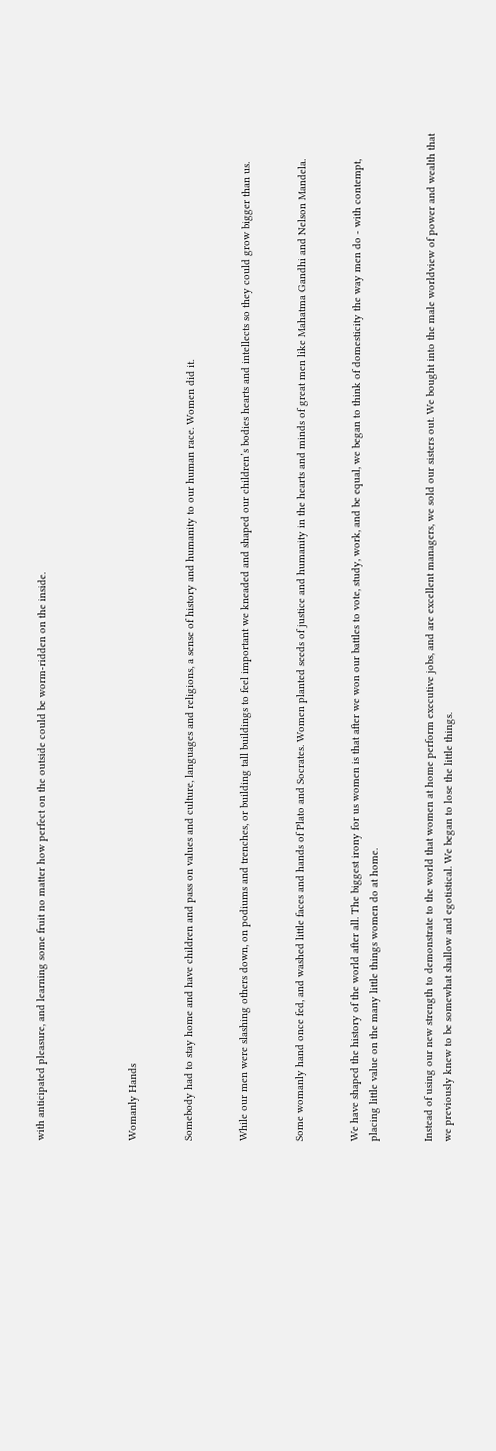with anticipated pleasure, and learning some fruit no matter how perfect on the outside could be worm-ridden on the inside.




Womanly Hands


Somebody had to stay home and have children and pass on values and culture, languages and religions, a sense of history and humanity to our human race. Women did it.


While our men were slashing others down, on podiums and trenches, or building tall buildings to feel important we kneaded and shaped our children’s bodies hearts and intellects so they could grow bigger than us.


Some womanly hand once fed, and washed little faces and hands of Plato and Socrates. Women planted seeds of justice and humanity in the hearts and minds of great men like Mahatma Gandhi and Nelson Mandela.


We have shaped the history of the world after all. The biggest irony for us women is that after we won our battles to vote, study, work, and be equal, we began to think of domesticity the way men do - with contempt, placing little value on the many little things women do at home.


Instead of using our new strength to demonstrate to the world that women at home perform executive jobs, and are excellent managers, we sold our sisters out. We bought into the male worldview of power and wealth that we previously knew to be somewhat shallow and egotistical. We began to lose the little things.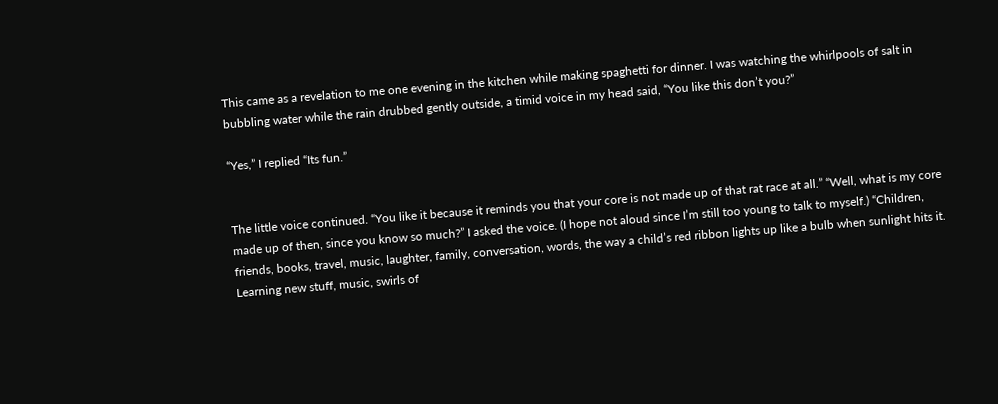This came as a revelation to me one evening in the kitchen while making spaghetti for dinner. I was watching the whirlpools of salt in bubbling water while the rain drubbed gently outside, a timid voice in my head said, “You like this don’t you?”

“Yes,” I replied “Its fun.”


The little voice continued. “You like it because it reminds you that your core is not made up of that rat race at all.” “Well, what is my core made up of then, since you know so much?” I asked the voice. (I hope not aloud since I’m still too young to talk to myself.) “Children, friends, books, travel, music, laughter, family, conversation, words, the way a child’s red ribbon lights up like a bulb when sunlight hits it. Learning new stuff, music, swirls of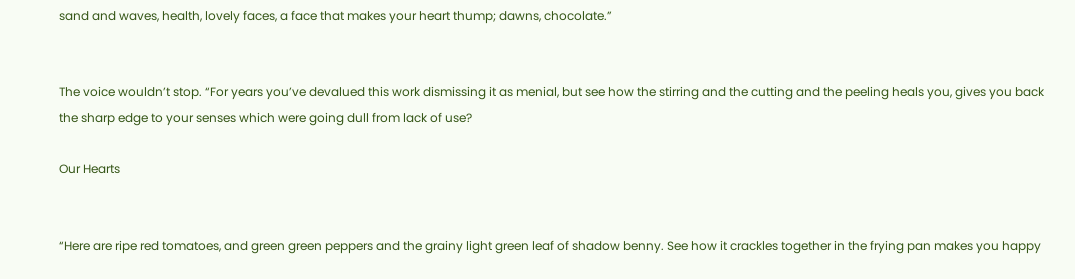sand and waves, health, lovely faces, a face that makes your heart thump; dawns, chocolate.”


The voice wouldn’t stop. “For years you’ve devalued this work dismissing it as menial, but see how the stirring and the cutting and the peeling heals you, gives you back the sharp edge to your senses which were going dull from lack of use?

Our Hearts


“Here are ripe red tomatoes, and green green peppers and the grainy light green leaf of shadow benny. See how it crackles together in the frying pan makes you happy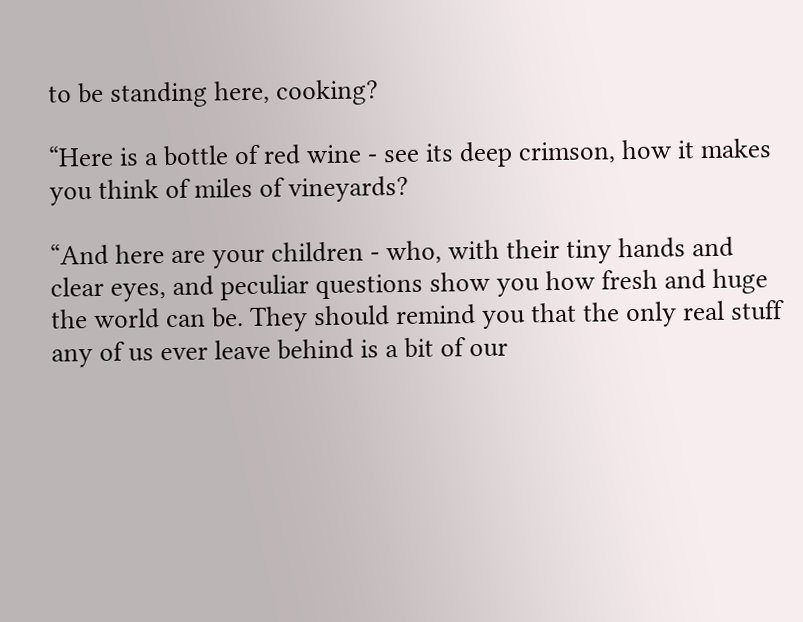to be standing here, cooking?

“Here is a bottle of red wine - see its deep crimson, how it makes you think of miles of vineyards?

“And here are your children - who, with their tiny hands and clear eyes, and peculiar questions show you how fresh and huge the world can be. They should remind you that the only real stuff any of us ever leave behind is a bit of our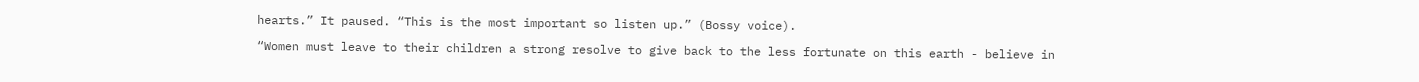hearts.” It paused. “This is the most important so listen up.” (Bossy voice).

“Women must leave to their children a strong resolve to give back to the less fortunate on this earth - believe in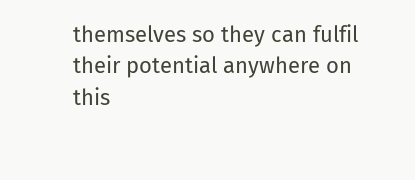themselves so they can fulfil their potential anywhere on this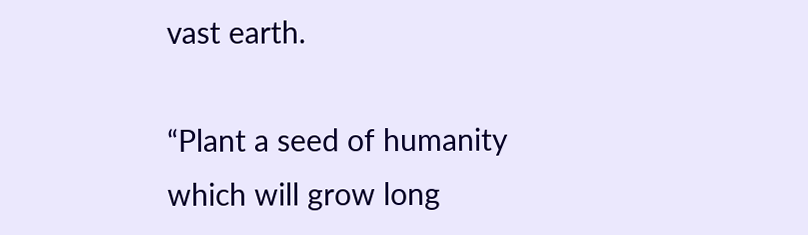vast earth.

“Plant a seed of humanity which will grow long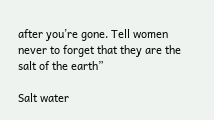after you’re gone. Tell women never to forget that they are the salt of the earth”

Salt water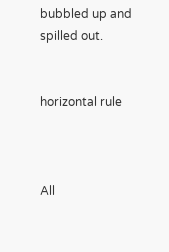bubbled up and spilled out.


horizontal rule



All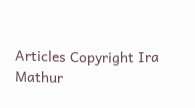Articles Copyright Ira Mathur